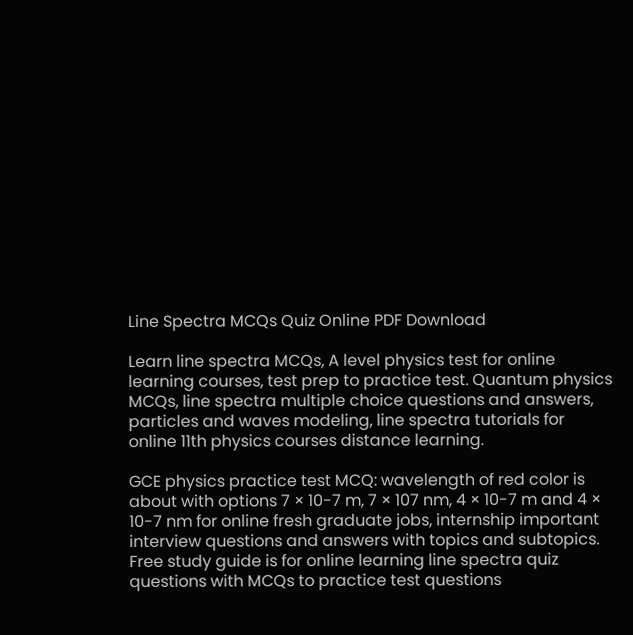Line Spectra MCQs Quiz Online PDF Download

Learn line spectra MCQs, A level physics test for online learning courses, test prep to practice test. Quantum physics MCQs, line spectra multiple choice questions and answers, particles and waves modeling, line spectra tutorials for online 11th physics courses distance learning.

GCE physics practice test MCQ: wavelength of red color is about with options 7 × 10-7 m, 7 × 107 nm, 4 × 10-7 m and 4 × 10-7 nm for online fresh graduate jobs, internship important interview questions and answers with topics and subtopics. Free study guide is for online learning line spectra quiz questions with MCQs to practice test questions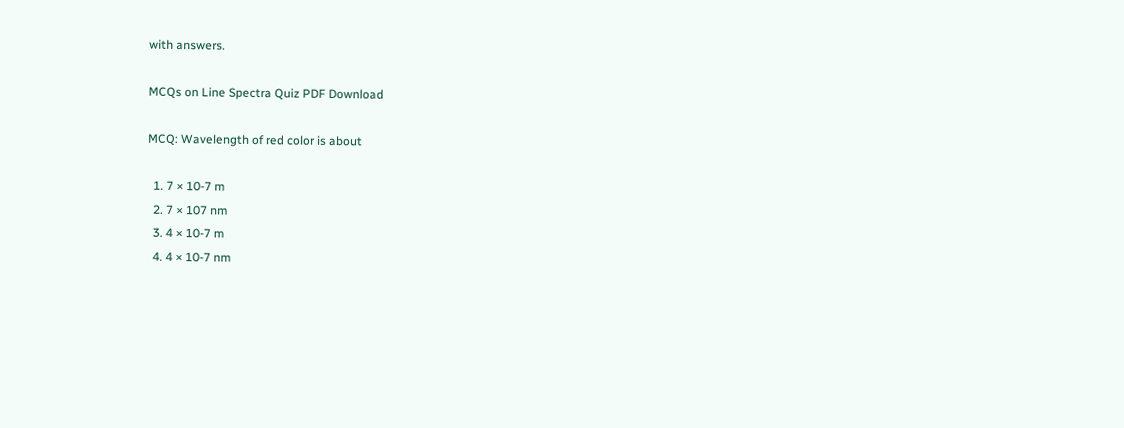with answers.

MCQs on Line Spectra Quiz PDF Download

MCQ: Wavelength of red color is about

  1. 7 × 10-7 m
  2. 7 × 107 nm
  3. 4 × 10-7 m
  4. 4 × 10-7 nm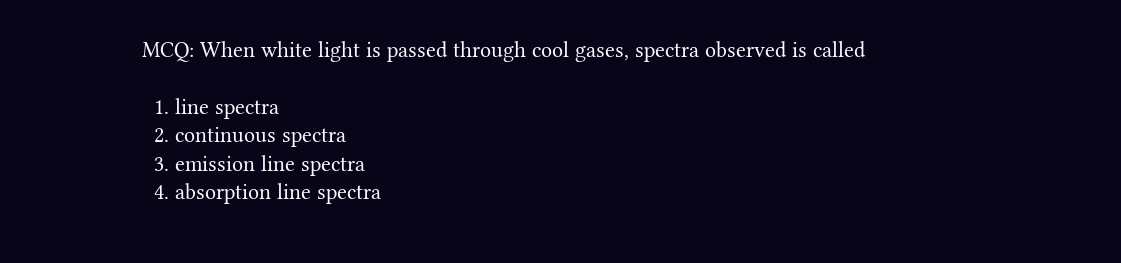MCQ: When white light is passed through cool gases, spectra observed is called

  1. line spectra
  2. continuous spectra
  3. emission line spectra
  4. absorption line spectra